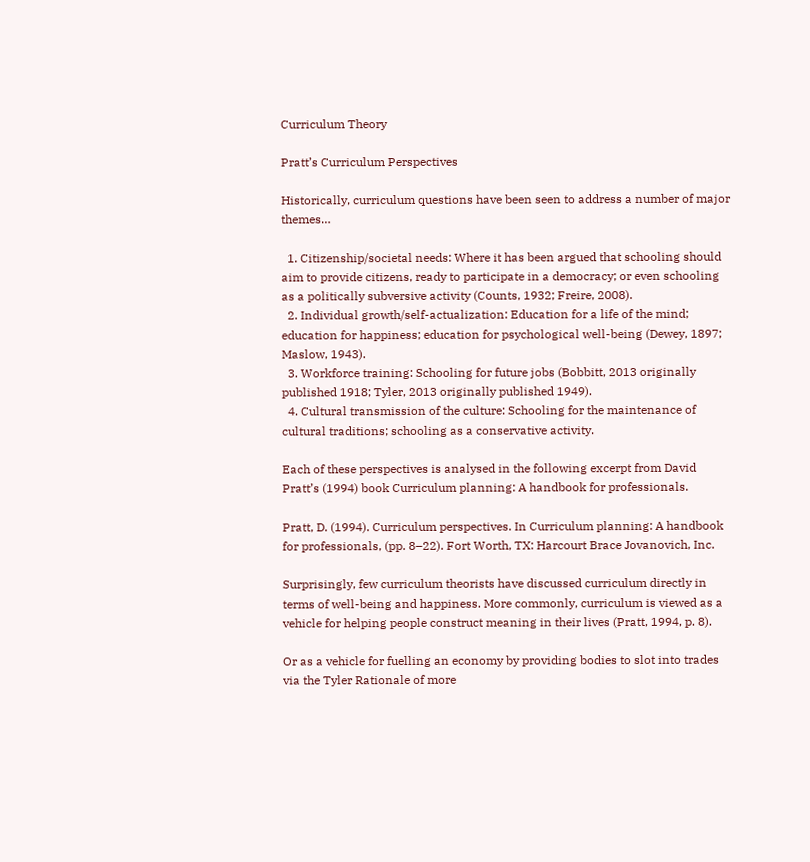Curriculum Theory

Pratt’s Curriculum Perspectives

Historically, curriculum questions have been seen to address a number of major themes…

  1. Citizenship/societal needs: Where it has been argued that schooling should aim to provide citizens, ready to participate in a democracy; or even schooling as a politically subversive activity (Counts, 1932; Freire, 2008).
  2. Individual growth/self-actualization: Education for a life of the mind; education for happiness; education for psychological well-being (Dewey, 1897; Maslow, 1943).
  3. Workforce training: Schooling for future jobs (Bobbitt, 2013 originally published 1918; Tyler, 2013 originally published 1949).
  4. Cultural transmission of the culture: Schooling for the maintenance of cultural traditions; schooling as a conservative activity.

Each of these perspectives is analysed in the following excerpt from David Pratt’s (1994) book Curriculum planning: A handbook for professionals.

Pratt, D. (1994). Curriculum perspectives. In Curriculum planning: A handbook for professionals, (pp. 8–22). Fort Worth, TX: Harcourt Brace Jovanovich, Inc.

Surprisingly, few curriculum theorists have discussed curriculum directly in terms of well-being and happiness. More commonly, curriculum is viewed as a vehicle for helping people construct meaning in their lives (Pratt, 1994, p. 8).

Or as a vehicle for fuelling an economy by providing bodies to slot into trades via the Tyler Rationale of more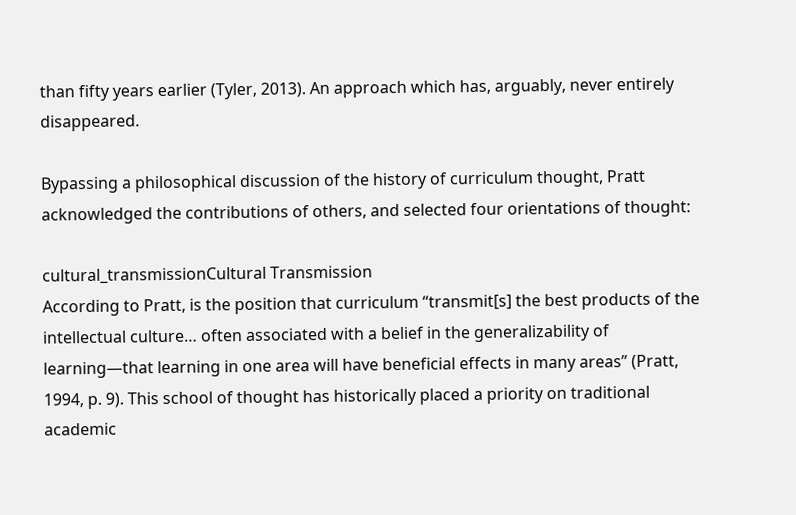than fifty years earlier (Tyler, 2013). An approach which has, arguably, never entirely disappeared.

Bypassing a philosophical discussion of the history of curriculum thought, Pratt acknowledged the contributions of others, and selected four orientations of thought:

cultural_transmissionCultural Transmission
According to Pratt, is the position that curriculum “transmit[s] the best products of the intellectual culture… often associated with a belief in the generalizability of learning—that learning in one area will have beneficial effects in many areas” (Pratt, 1994, p. 9). This school of thought has historically placed a priority on traditional academic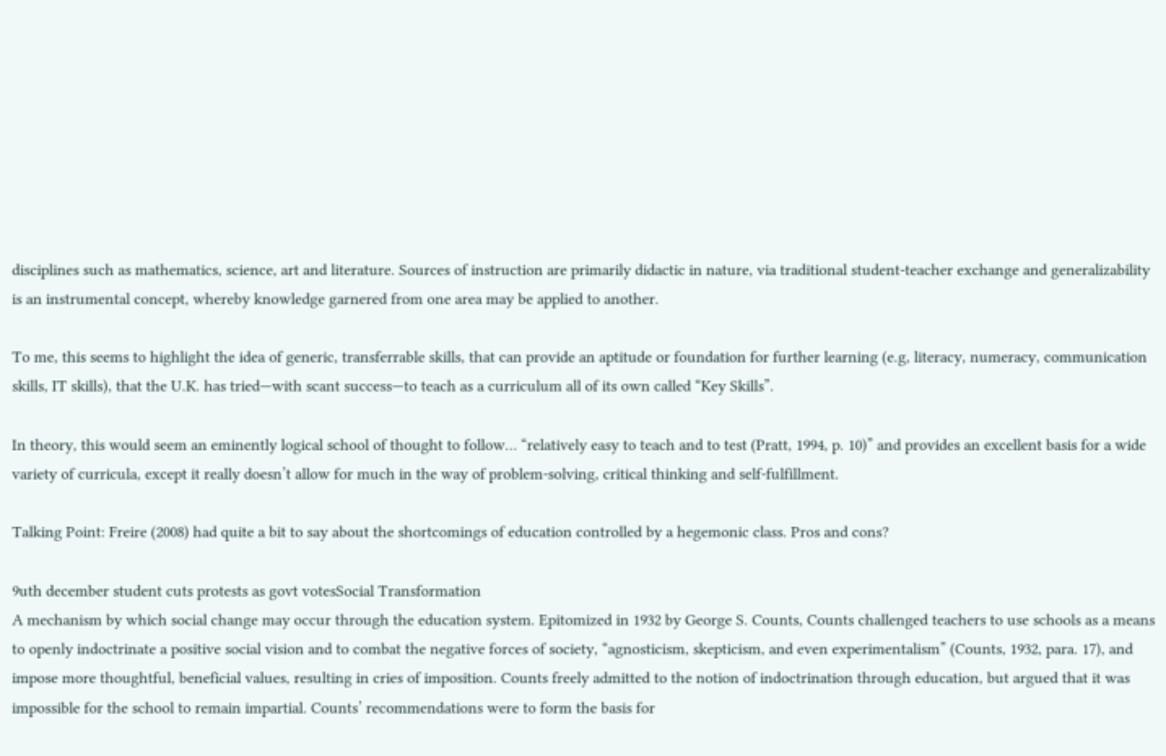disciplines such as mathematics, science, art and literature. Sources of instruction are primarily didactic in nature, via traditional student-teacher exchange and generalizability is an instrumental concept, whereby knowledge garnered from one area may be applied to another.

To me, this seems to highlight the idea of generic, transferrable skills, that can provide an aptitude or foundation for further learning (e.g, literacy, numeracy, communication skills, IT skills), that the U.K. has tried—with scant success—to teach as a curriculum all of its own called “Key Skills”.

In theory, this would seem an eminently logical school of thought to follow… “relatively easy to teach and to test (Pratt, 1994, p. 10)” and provides an excellent basis for a wide variety of curricula, except it really doesn’t allow for much in the way of problem-solving, critical thinking and self-fulfillment.

Talking Point: Freire (2008) had quite a bit to say about the shortcomings of education controlled by a hegemonic class. Pros and cons?

9uth december student cuts protests as govt votesSocial Transformation
A mechanism by which social change may occur through the education system. Epitomized in 1932 by George S. Counts, Counts challenged teachers to use schools as a means to openly indoctrinate a positive social vision and to combat the negative forces of society, “agnosticism, skepticism, and even experimentalism” (Counts, 1932, para. 17), and impose more thoughtful, beneficial values, resulting in cries of imposition. Counts freely admitted to the notion of indoctrination through education, but argued that it was impossible for the school to remain impartial. Counts’ recommendations were to form the basis for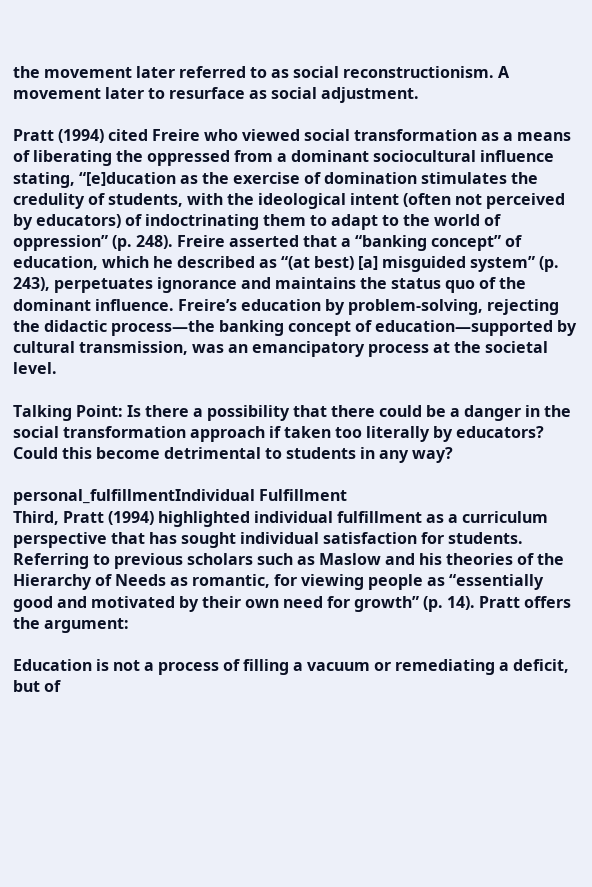the movement later referred to as social reconstructionism. A movement later to resurface as social adjustment.

Pratt (1994) cited Freire who viewed social transformation as a means of liberating the oppressed from a dominant sociocultural influence stating, “[e]ducation as the exercise of domination stimulates the credulity of students, with the ideological intent (often not perceived by educators) of indoctrinating them to adapt to the world of oppression” (p. 248). Freire asserted that a “banking concept” of education, which he described as “(at best) [a] misguided system” (p. 243), perpetuates ignorance and maintains the status quo of the dominant influence. Freire’s education by problem-solving, rejecting the didactic process—the banking concept of education—supported by cultural transmission, was an emancipatory process at the societal level.

Talking Point: Is there a possibility that there could be a danger in the social transformation approach if taken too literally by educators? Could this become detrimental to students in any way?

personal_fulfillmentIndividual Fulfillment
Third, Pratt (1994) highlighted individual fulfillment as a curriculum perspective that has sought individual satisfaction for students. Referring to previous scholars such as Maslow and his theories of the Hierarchy of Needs as romantic, for viewing people as “essentially good and motivated by their own need for growth” (p. 14). Pratt offers the argument:

Education is not a process of filling a vacuum or remediating a deficit, but of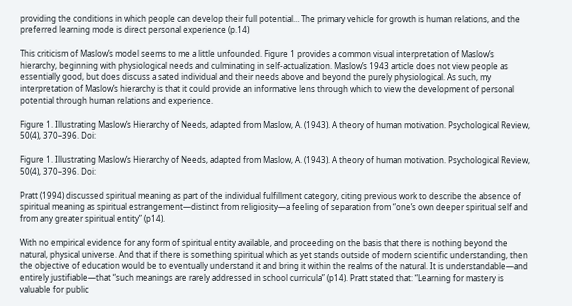providing the conditions in which people can develop their full potential… The primary vehicle for growth is human relations, and the preferred learning mode is direct personal experience (p.14)

This criticism of Maslow’s model seems to me a little unfounded. Figure 1 provides a common visual interpretation of Maslow’s hierarchy, beginning with physiological needs and culminating in self-actualization. Maslow’s 1943 article does not view people as essentially good, but does discuss a sated individual and their needs above and beyond the purely physiological. As such, my interpretation of Maslow’s hierarchy is that it could provide an informative lens through which to view the development of personal potential through human relations and experience.

Figure 1. Illustrating Maslow’s Hierarchy of Needs, adapted from Maslow, A. (1943). A theory of human motivation. Psychological Review, 50(4), 370–396. Doi:

Figure 1. Illustrating Maslow’s Hierarchy of Needs, adapted from Maslow, A. (1943). A theory of human motivation. Psychological Review, 50(4), 370–396. Doi:

Pratt (1994) discussed spiritual meaning as part of the individual fulfillment category, citing previous work to describe the absence of spiritual meaning as spiritual estrangement—distinct from religiosity—a feeling of separation from “one’s own deeper spiritual self and from any greater spiritual entity” (p14).

With no empirical evidence for any form of spiritual entity available, and proceeding on the basis that there is nothing beyond the natural, physical universe. And that if there is something spiritual which as yet stands outside of modern scientific understanding, then the objective of education would be to eventually understand it and bring it within the realms of the natural. It is understandable—and entirely justifiable—that “such meanings are rarely addressed in school curricula” (p14). Pratt stated that: “Learning for mastery is valuable for public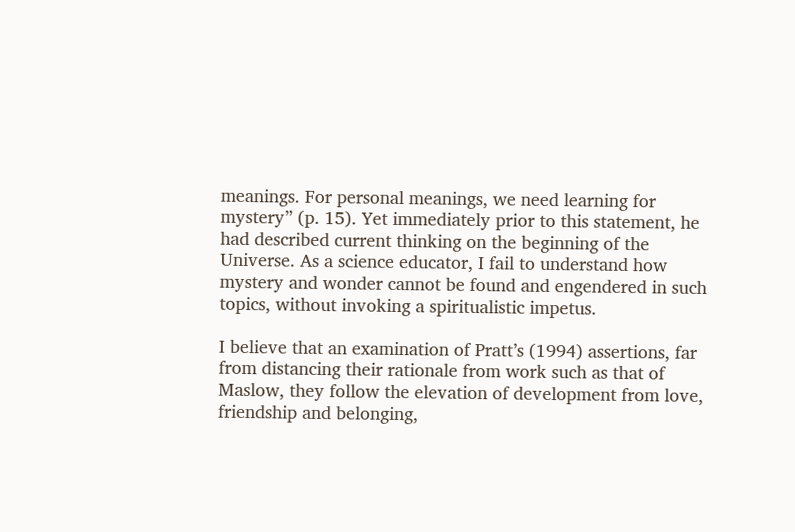meanings. For personal meanings, we need learning for mystery” (p. 15). Yet immediately prior to this statement, he had described current thinking on the beginning of the Universe. As a science educator, I fail to understand how mystery and wonder cannot be found and engendered in such topics, without invoking a spiritualistic impetus.

I believe that an examination of Pratt’s (1994) assertions, far from distancing their rationale from work such as that of Maslow, they follow the elevation of development from love, friendship and belonging,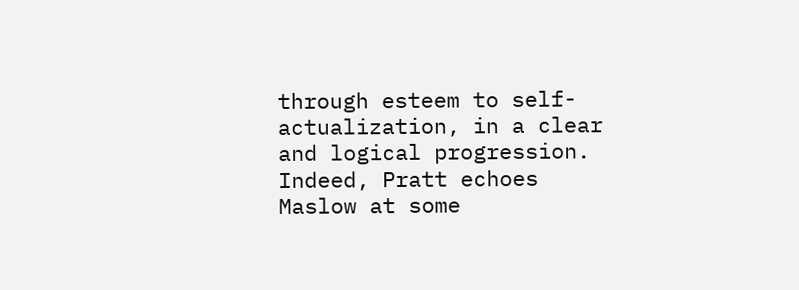through esteem to self-actualization, in a clear and logical progression. Indeed, Pratt echoes Maslow at some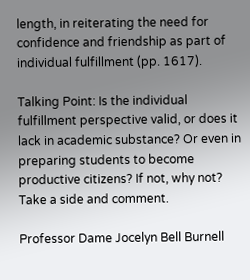length, in reiterating the need for confidence and friendship as part of individual fulfillment (pp. 1617).

Talking Point: Is the individual fulfillment perspective valid, or does it lack in academic substance? Or even in preparing students to become productive citizens? If not, why not? Take a side and comment.

Professor Dame Jocelyn Bell Burnell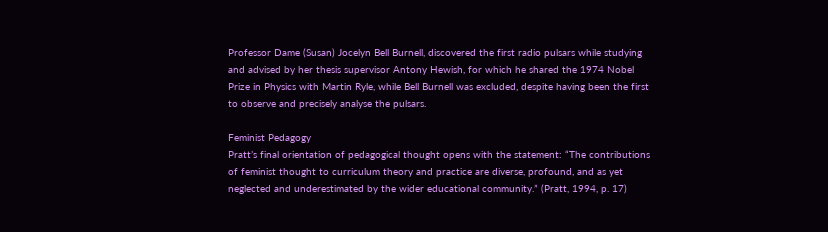Professor Dame (Susan) Jocelyn Bell Burnell, discovered the first radio pulsars while studying and advised by her thesis supervisor Antony Hewish, for which he shared the 1974 Nobel Prize in Physics with Martin Ryle, while Bell Burnell was excluded, despite having been the first to observe and precisely analyse the pulsars.

Feminist Pedagogy
Pratt’s final orientation of pedagogical thought opens with the statement: “The contributions of feminist thought to curriculum theory and practice are diverse, profound, and as yet neglected and underestimated by the wider educational community.” (Pratt, 1994, p. 17)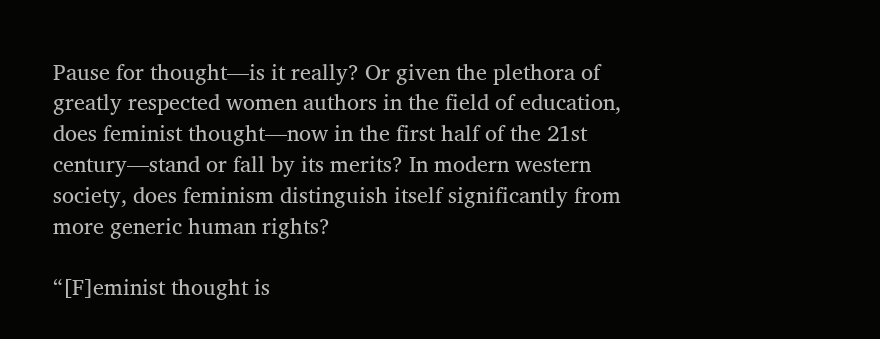Pause for thought—is it really? Or given the plethora of greatly respected women authors in the field of education, does feminist thought—now in the first half of the 21st century—stand or fall by its merits? In modern western society, does feminism distinguish itself significantly from more generic human rights?

“[F]eminist thought is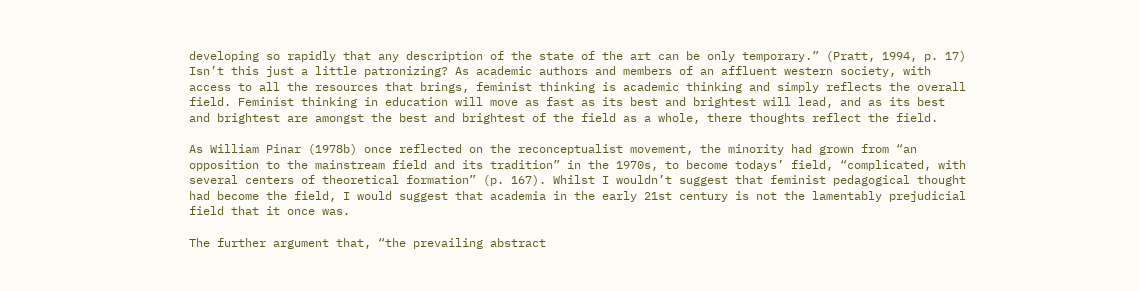developing so rapidly that any description of the state of the art can be only temporary.” (Pratt, 1994, p. 17) Isn’t this just a little patronizing? As academic authors and members of an affluent western society, with access to all the resources that brings, feminist thinking is academic thinking and simply reflects the overall field. Feminist thinking in education will move as fast as its best and brightest will lead, and as its best and brightest are amongst the best and brightest of the field as a whole, there thoughts reflect the field.

As William Pinar (1978b) once reflected on the reconceptualist movement, the minority had grown from “an opposition to the mainstream field and its tradition” in the 1970s, to become todays’ field, “complicated, with several centers of theoretical formation” (p. 167). Whilst I wouldn’t suggest that feminist pedagogical thought had become the field, I would suggest that academia in the early 21st century is not the lamentably prejudicial field that it once was.

The further argument that, “the prevailing abstract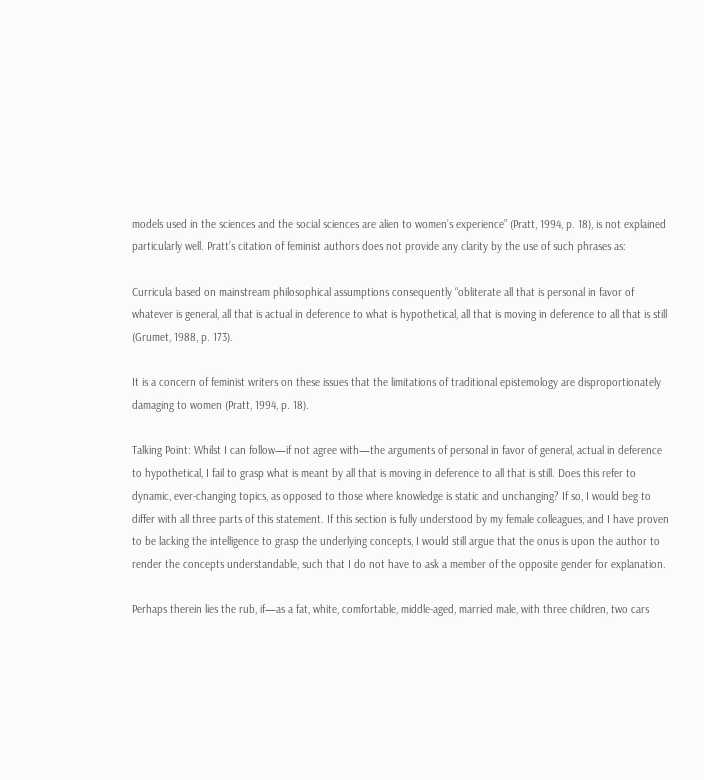models used in the sciences and the social sciences are alien to women’s experience” (Pratt, 1994, p. 18), is not explained particularly well. Pratt’s citation of feminist authors does not provide any clarity by the use of such phrases as:

Curricula based on mainstream philosophical assumptions consequently “obliterate all that is personal in favor of whatever is general, all that is actual in deference to what is hypothetical, all that is moving in deference to all that is still (Grumet, 1988, p. 173).

It is a concern of feminist writers on these issues that the limitations of traditional epistemology are disproportionately damaging to women (Pratt, 1994, p. 18).

Talking Point: Whilst I can follow—if not agree with—the arguments of personal in favor of general, actual in deference to hypothetical, I fail to grasp what is meant by all that is moving in deference to all that is still. Does this refer to dynamic, ever-changing topics, as opposed to those where knowledge is static and unchanging? If so, I would beg to differ with all three parts of this statement. If this section is fully understood by my female colleagues, and I have proven to be lacking the intelligence to grasp the underlying concepts, I would still argue that the onus is upon the author to render the concepts understandable, such that I do not have to ask a member of the opposite gender for explanation.

Perhaps therein lies the rub, if—as a fat, white, comfortable, middle-aged, married male, with three children, two cars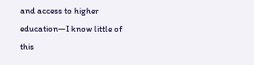and access to higher education—I know little of this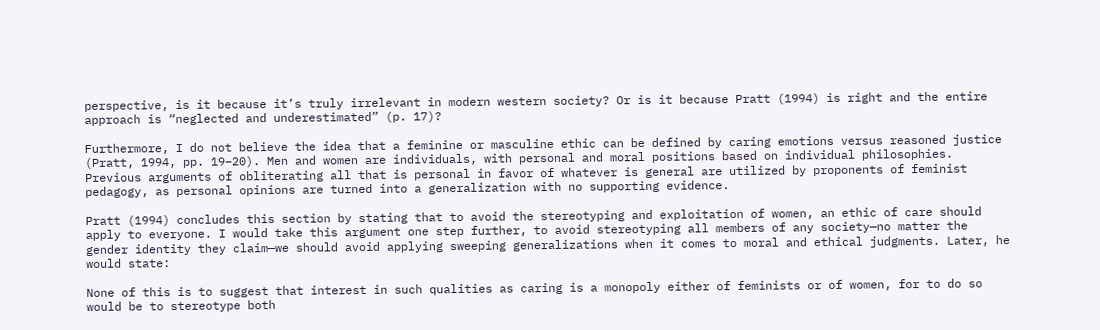perspective, is it because it’s truly irrelevant in modern western society? Or is it because Pratt (1994) is right and the entire approach is “neglected and underestimated” (p. 17)?

Furthermore, I do not believe the idea that a feminine or masculine ethic can be defined by caring emotions versus reasoned justice (Pratt, 1994, pp. 19–20). Men and women are individuals, with personal and moral positions based on individual philosophies. Previous arguments of obliterating all that is personal in favor of whatever is general are utilized by proponents of feminist pedagogy, as personal opinions are turned into a generalization with no supporting evidence.

Pratt (1994) concludes this section by stating that to avoid the stereotyping and exploitation of women, an ethic of care should apply to everyone. I would take this argument one step further, to avoid stereotyping all members of any society—no matter the gender identity they claim—we should avoid applying sweeping generalizations when it comes to moral and ethical judgments. Later, he would state:

None of this is to suggest that interest in such qualities as caring is a monopoly either of feminists or of women, for to do so would be to stereotype both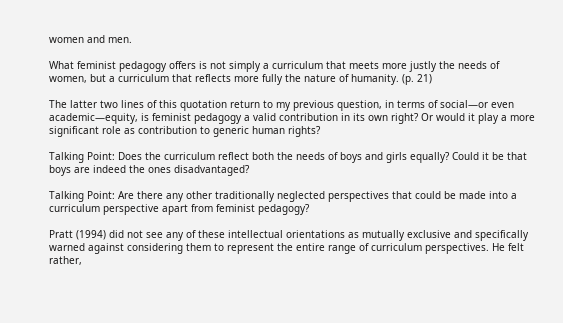women and men.

What feminist pedagogy offers is not simply a curriculum that meets more justly the needs of women, but a curriculum that reflects more fully the nature of humanity. (p. 21)

The latter two lines of this quotation return to my previous question, in terms of social—or even academic—equity, is feminist pedagogy a valid contribution in its own right? Or would it play a more significant role as contribution to generic human rights?

Talking Point: Does the curriculum reflect both the needs of boys and girls equally? Could it be that boys are indeed the ones disadvantaged?

Talking Point: Are there any other traditionally neglected perspectives that could be made into a curriculum perspective apart from feminist pedagogy?

Pratt (1994) did not see any of these intellectual orientations as mutually exclusive and specifically warned against considering them to represent the entire range of curriculum perspectives. He felt rather,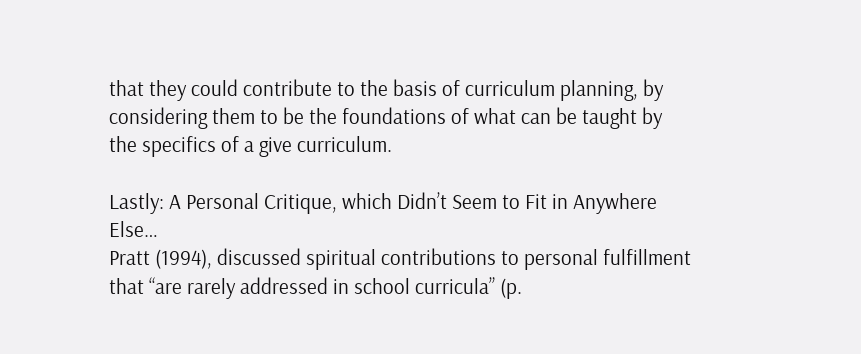that they could contribute to the basis of curriculum planning, by considering them to be the foundations of what can be taught by the specifics of a give curriculum.

Lastly: A Personal Critique, which Didn’t Seem to Fit in Anywhere Else…
Pratt (1994), discussed spiritual contributions to personal fulfillment that “are rarely addressed in school curricula” (p.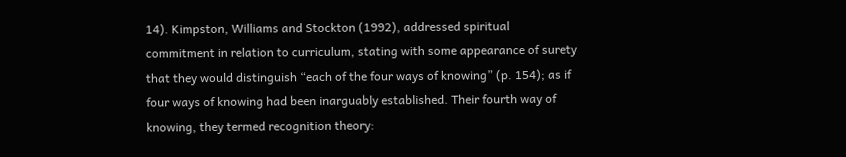14). Kimpston, Williams and Stockton (1992), addressed spiritual commitment in relation to curriculum, stating with some appearance of surety that they would distinguish “each of the four ways of knowing” (p. 154); as if four ways of knowing had been inarguably established. Their fourth way of knowing, they termed recognition theory: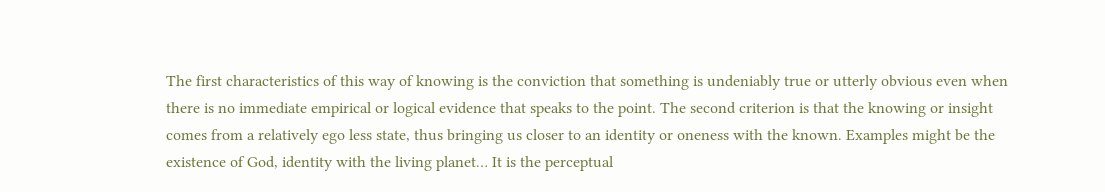The first characteristics of this way of knowing is the conviction that something is undeniably true or utterly obvious even when there is no immediate empirical or logical evidence that speaks to the point. The second criterion is that the knowing or insight comes from a relatively ego less state, thus bringing us closer to an identity or oneness with the known. Examples might be the existence of God, identity with the living planet… It is the perceptual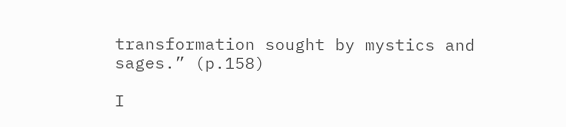transformation sought by mystics and sages.” (p.158)

I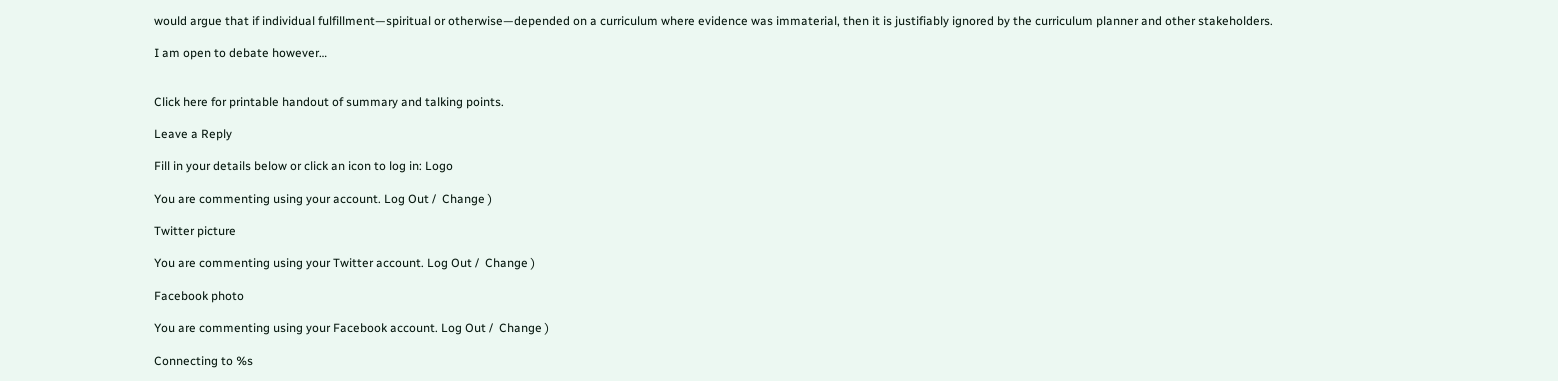would argue that if individual fulfillment—spiritual or otherwise—depended on a curriculum where evidence was immaterial, then it is justifiably ignored by the curriculum planner and other stakeholders.

I am open to debate however…


Click here for printable handout of summary and talking points.

Leave a Reply

Fill in your details below or click an icon to log in: Logo

You are commenting using your account. Log Out /  Change )

Twitter picture

You are commenting using your Twitter account. Log Out /  Change )

Facebook photo

You are commenting using your Facebook account. Log Out /  Change )

Connecting to %s